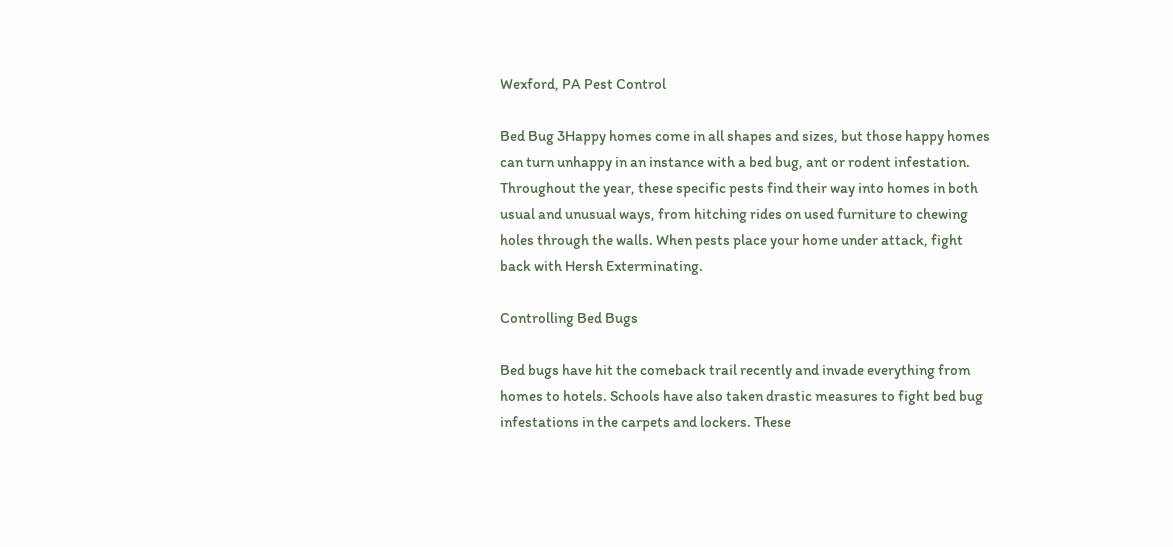Wexford, PA Pest Control

Bed Bug 3Happy homes come in all shapes and sizes, but those happy homes can turn unhappy in an instance with a bed bug, ant or rodent infestation. Throughout the year, these specific pests find their way into homes in both usual and unusual ways, from hitching rides on used furniture to chewing holes through the walls. When pests place your home under attack, fight back with Hersh Exterminating.

Controlling Bed Bugs

Bed bugs have hit the comeback trail recently and invade everything from homes to hotels. Schools have also taken drastic measures to fight bed bug infestations in the carpets and lockers. These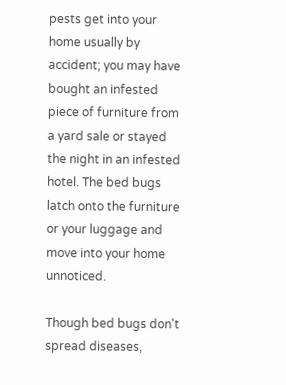pests get into your home usually by accident; you may have bought an infested piece of furniture from a yard sale or stayed the night in an infested hotel. The bed bugs latch onto the furniture or your luggage and move into your home unnoticed.

Though bed bugs don't spread diseases,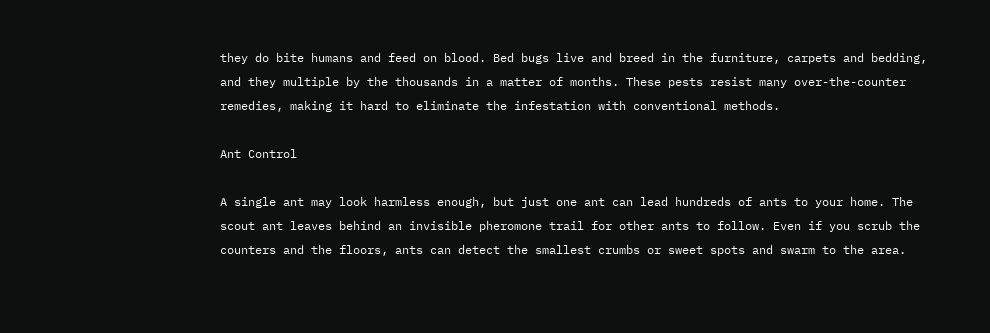they do bite humans and feed on blood. Bed bugs live and breed in the furniture, carpets and bedding, and they multiple by the thousands in a matter of months. These pests resist many over-the-counter remedies, making it hard to eliminate the infestation with conventional methods.

Ant Control

A single ant may look harmless enough, but just one ant can lead hundreds of ants to your home. The scout ant leaves behind an invisible pheromone trail for other ants to follow. Even if you scrub the counters and the floors, ants can detect the smallest crumbs or sweet spots and swarm to the area.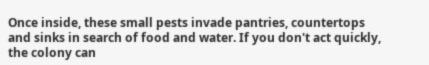Once inside, these small pests invade pantries, countertops and sinks in search of food and water. If you don't act quickly, the colony can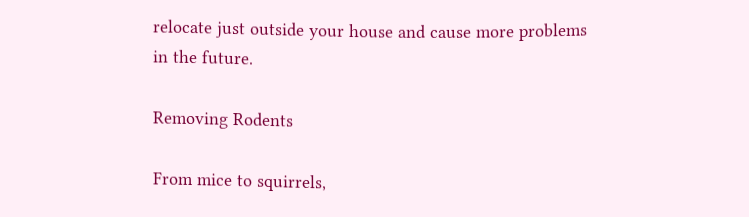relocate just outside your house and cause more problems in the future.

Removing Rodents

From mice to squirrels,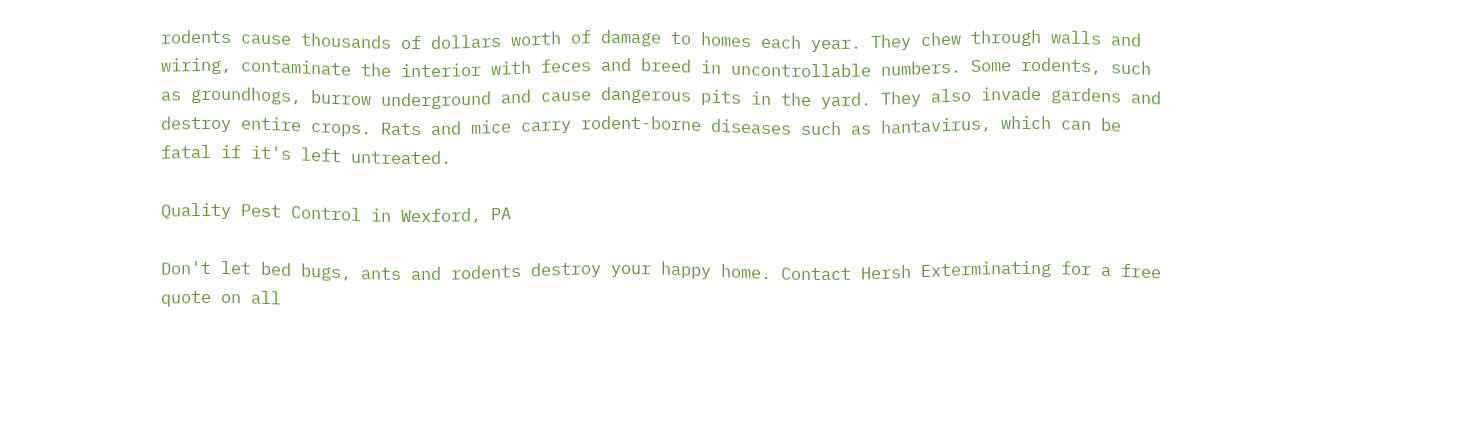rodents cause thousands of dollars worth of damage to homes each year. They chew through walls and wiring, contaminate the interior with feces and breed in uncontrollable numbers. Some rodents, such as groundhogs, burrow underground and cause dangerous pits in the yard. They also invade gardens and destroy entire crops. Rats and mice carry rodent-borne diseases such as hantavirus, which can be fatal if it's left untreated.

Quality Pest Control in Wexford, PA

Don't let bed bugs, ants and rodents destroy your happy home. Contact Hersh Exterminating for a free quote on all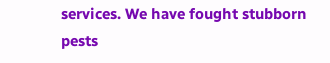services. We have fought stubborn pests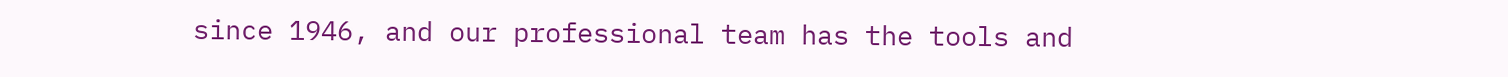since 1946, and our professional team has the tools and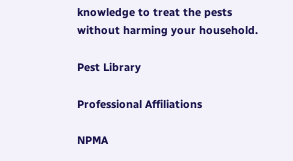knowledge to treat the pests without harming your household.

Pest Library

Professional Affiliations

NPMA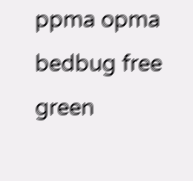ppma opma bedbug free   green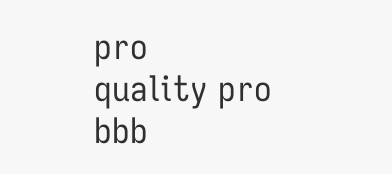pro     quality pro   bbb